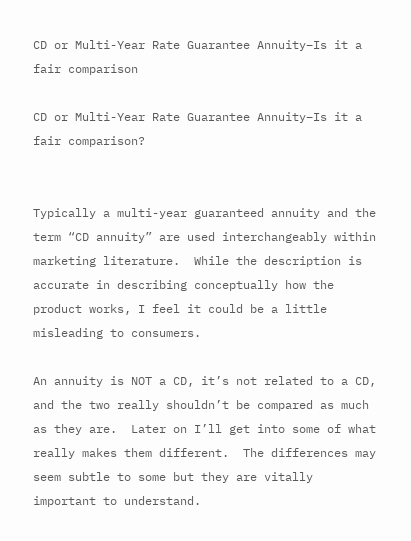CD or Multi-Year Rate Guarantee Annuity–Is it a fair comparison

CD or Multi-Year Rate Guarantee Annuity–Is it a fair comparison?


Typically a multi-year guaranteed annuity and the term “CD annuity” are used interchangeably within marketing literature.  While the description is accurate in describing conceptually how the product works, I feel it could be a little misleading to consumers.

An annuity is NOT a CD, it’s not related to a CD, and the two really shouldn’t be compared as much as they are.  Later on I’ll get into some of what really makes them different.  The differences may seem subtle to some but they are vitally important to understand.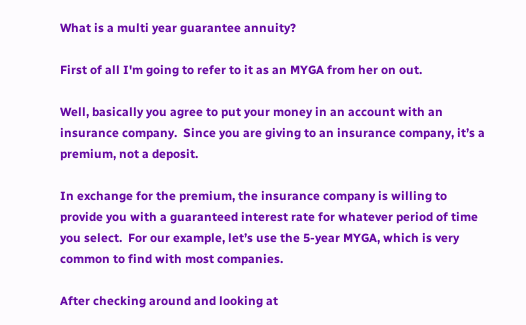What is a multi year guarantee annuity?

First of all I'm going to refer to it as an MYGA from her on out.

Well, basically you agree to put your money in an account with an insurance company.  Since you are giving to an insurance company, it’s a premium, not a deposit.

In exchange for the premium, the insurance company is willing to provide you with a guaranteed interest rate for whatever period of time you select.  For our example, let’s use the 5-year MYGA, which is very common to find with most companies.

After checking around and looking at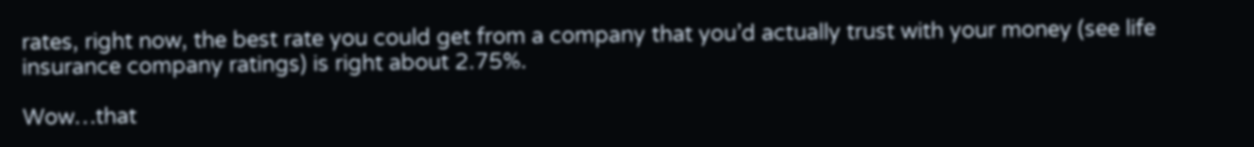rates, right now, the best rate you could get from a company that you’d actually trust with your money (see life insurance company ratings) is right about 2.75%.

Wow…that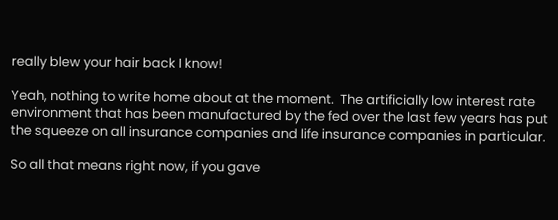really blew your hair back I know!

Yeah, nothing to write home about at the moment.  The artificially low interest rate environment that has been manufactured by the fed over the last few years has put the squeeze on all insurance companies and life insurance companies in particular.

So all that means right now, if you gave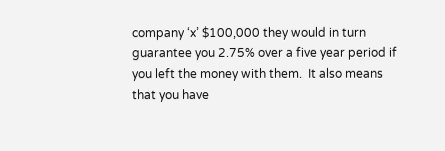company ‘x’ $100,000 they would in turn guarantee you 2.75% over a five year period if you left the money with them.  It also means that you have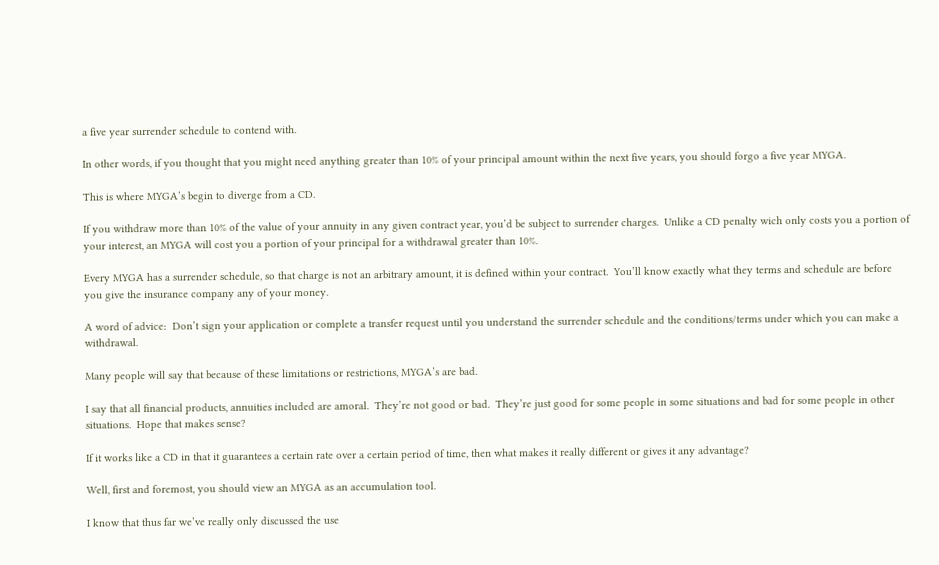a five year surrender schedule to contend with.

In other words, if you thought that you might need anything greater than 10% of your principal amount within the next five years, you should forgo a five year MYGA.

This is where MYGA’s begin to diverge from a CD.

If you withdraw more than 10% of the value of your annuity in any given contract year, you’d be subject to surrender charges.  Unlike a CD penalty wich only costs you a portion of your interest, an MYGA will cost you a portion of your principal for a withdrawal greater than 10%.

Every MYGA has a surrender schedule, so that charge is not an arbitrary amount, it is defined within your contract.  You’ll know exactly what they terms and schedule are before you give the insurance company any of your money.

A word of advice:  Don’t sign your application or complete a transfer request until you understand the surrender schedule and the conditions/terms under which you can make a withdrawal.

Many people will say that because of these limitations or restrictions, MYGA’s are bad.

I say that all financial products, annuities included are amoral.  They’re not good or bad.  They’re just good for some people in some situations and bad for some people in other situations.  Hope that makes sense?

If it works like a CD in that it guarantees a certain rate over a certain period of time, then what makes it really different or gives it any advantage?

Well, first and foremost, you should view an MYGA as an accumulation tool.

I know that thus far we’ve really only discussed the use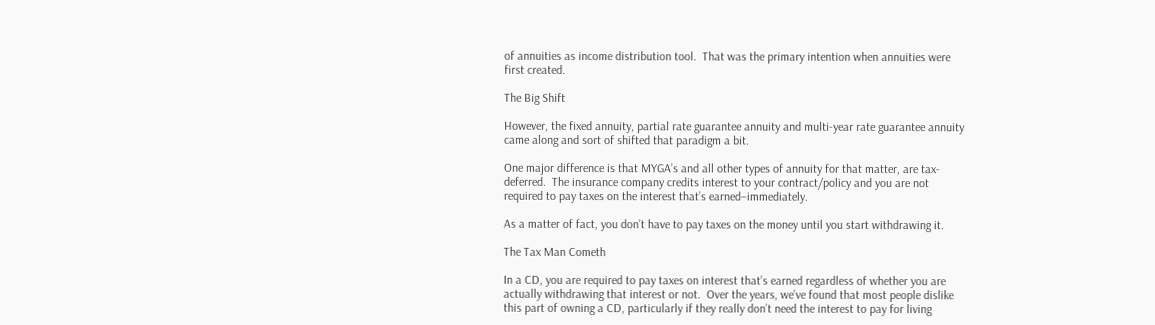of annuities as income distribution tool.  That was the primary intention when annuities were first created.

The Big Shift

However, the fixed annuity, partial rate guarantee annuity and multi-year rate guarantee annuity came along and sort of shifted that paradigm a bit.

One major difference is that MYGA’s and all other types of annuity for that matter, are tax-deferred.  The insurance company credits interest to your contract/policy and you are not required to pay taxes on the interest that’s earned–immediately.

As a matter of fact, you don’t have to pay taxes on the money until you start withdrawing it.

The Tax Man Cometh

In a CD, you are required to pay taxes on interest that’s earned regardless of whether you are actually withdrawing that interest or not.  Over the years, we’ve found that most people dislike this part of owning a CD, particularly if they really don’t need the interest to pay for living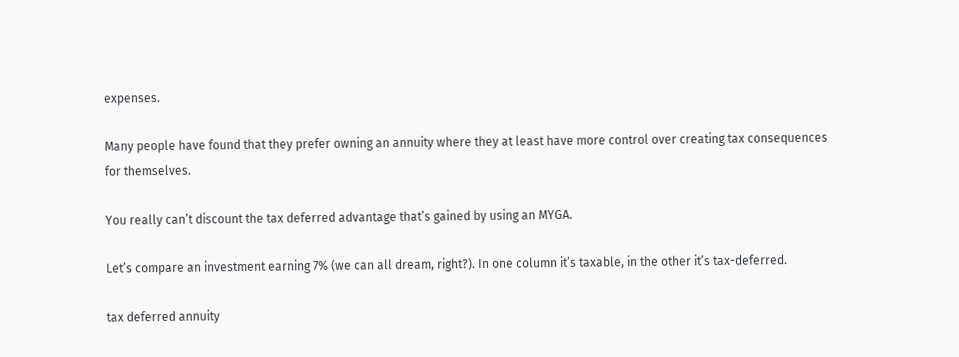expenses.

Many people have found that they prefer owning an annuity where they at least have more control over creating tax consequences for themselves.

You really can’t discount the tax deferred advantage that’s gained by using an MYGA.

Let’s compare an investment earning 7% (we can all dream, right?). In one column it’s taxable, in the other it’s tax-deferred.

tax deferred annuity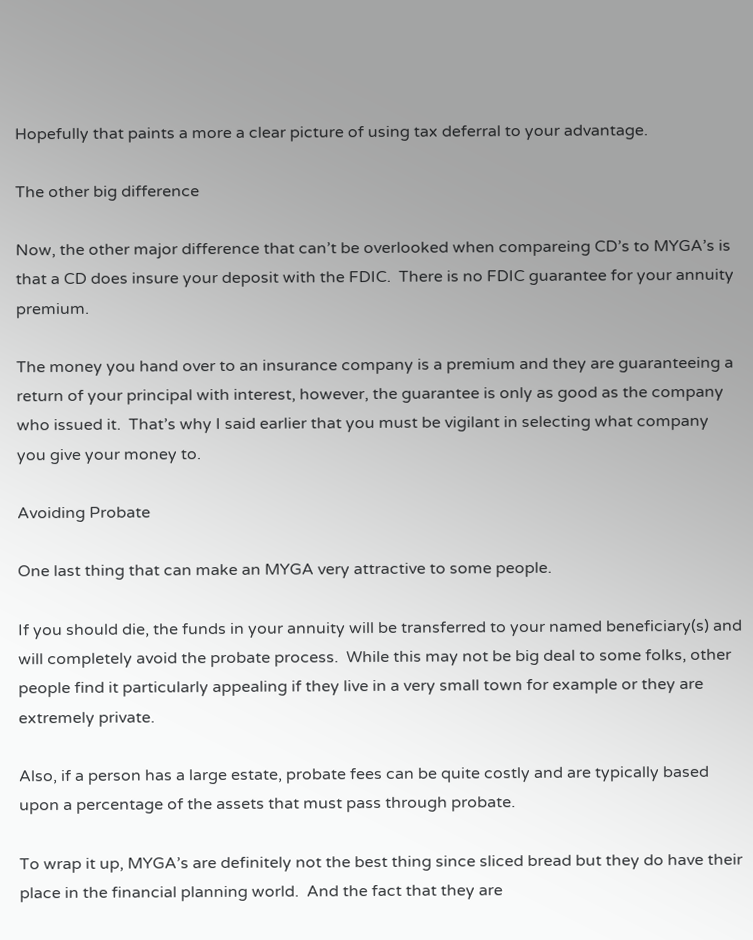Hopefully that paints a more a clear picture of using tax deferral to your advantage.

The other big difference

Now, the other major difference that can’t be overlooked when compareing CD’s to MYGA’s is that a CD does insure your deposit with the FDIC.  There is no FDIC guarantee for your annuity premium.

The money you hand over to an insurance company is a premium and they are guaranteeing a return of your principal with interest, however, the guarantee is only as good as the company who issued it.  That’s why I said earlier that you must be vigilant in selecting what company you give your money to.

Avoiding Probate

One last thing that can make an MYGA very attractive to some people.

If you should die, the funds in your annuity will be transferred to your named beneficiary(s) and will completely avoid the probate process.  While this may not be big deal to some folks, other people find it particularly appealing if they live in a very small town for example or they are extremely private.

Also, if a person has a large estate, probate fees can be quite costly and are typically based upon a percentage of the assets that must pass through probate.

To wrap it up, MYGA’s are definitely not the best thing since sliced bread but they do have their place in the financial planning world.  And the fact that they are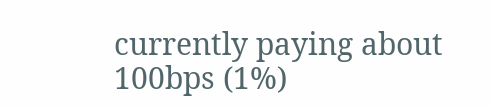currently paying about 100bps (1%)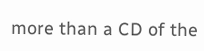more than a CD of the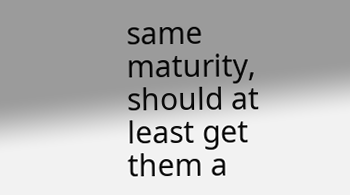same maturity, should at least get them a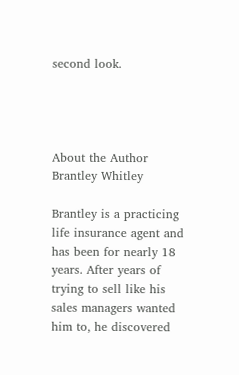second look.




About the Author Brantley Whitley

Brantley is a practicing life insurance agent and has been for nearly 18 years. After years of trying to sell like his sales managers wanted him to, he discovered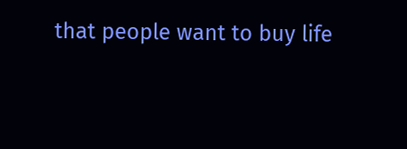that people want to buy life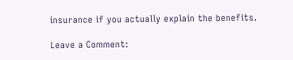insurance if you actually explain the benefits.

Leave a Comment: